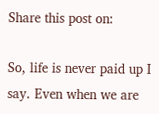Share this post on:

So, life is never paid up I say. Even when we are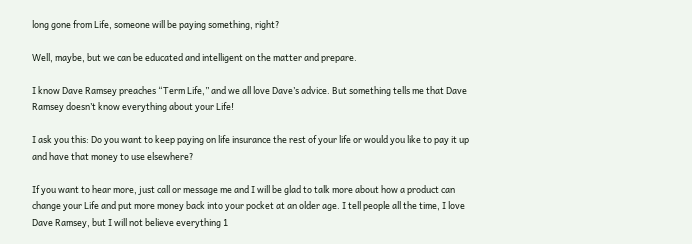long gone from Life, someone will be paying something, right?

Well, maybe, but we can be educated and intelligent on the matter and prepare.

I know Dave Ramsey preaches “Term Life,” and we all love Dave’s advice. But something tells me that Dave Ramsey doesn’t know everything about your Life!

I ask you this: Do you want to keep paying on life insurance the rest of your life or would you like to pay it up and have that money to use elsewhere?

If you want to hear more, just call or message me and I will be glad to talk more about how a product can change your Life and put more money back into your pocket at an older age. I tell people all the time, I love Dave Ramsey, but I will not believe everything 1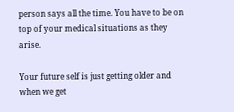person says all the time. You have to be on top of your medical situations as they arise.

Your future self is just getting older and when we get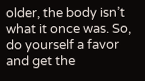older, the body isn’t what it once was. So, do yourself a favor and get the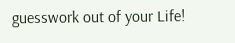guesswork out of your Life!